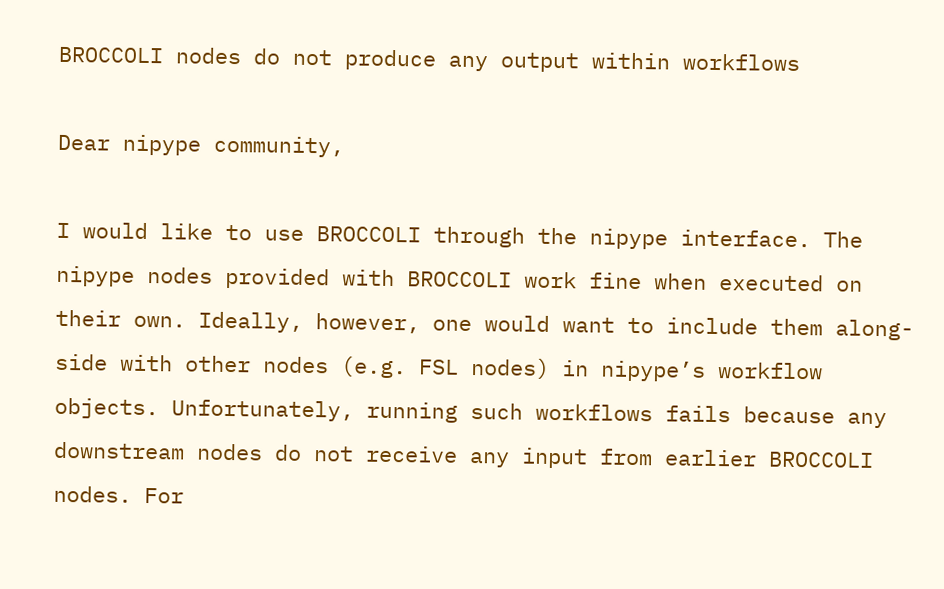BROCCOLI nodes do not produce any output within workflows

Dear nipype community,

I would like to use BROCCOLI through the nipype interface. The nipype nodes provided with BROCCOLI work fine when executed on their own. Ideally, however, one would want to include them along-side with other nodes (e.g. FSL nodes) in nipype’s workflow objects. Unfortunately, running such workflows fails because any downstream nodes do not receive any input from earlier BROCCOLI nodes. For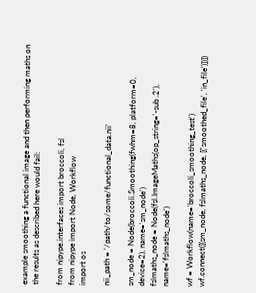example smoothing a functional image and then performing maths on the results as described here would fail:

from nipype.interfaces import broccoli, fsl
from nipype import Node, Workflow
import os

nii_path = '/path/to/some/functional_data.nii'

sm_node = Node(broccoli.Smoothing(fwhm=8, platform=0, device=2), name='sm_node')
fslmaths_node = Node(fsl.ImageMaths(op_string='-sub .2'), name='fslmaths_node')

wf = Workflow(name='broccoli_smoothing_test')
wf.connect([(sm_node, fslmaths_node, [('smoothed_file', 'in_file')])])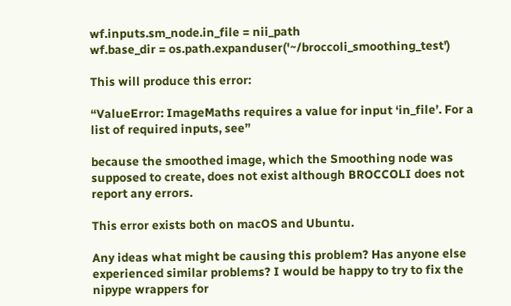wf.inputs.sm_node.in_file = nii_path
wf.base_dir = os.path.expanduser('~/broccoli_smoothing_test')

This will produce this error:

“ValueError: ImageMaths requires a value for input ‘in_file’. For a list of required inputs, see”

because the smoothed image, which the Smoothing node was supposed to create, does not exist although BROCCOLI does not report any errors.

This error exists both on macOS and Ubuntu.

Any ideas what might be causing this problem? Has anyone else experienced similar problems? I would be happy to try to fix the nipype wrappers for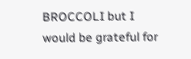BROCCOLI but I would be grateful for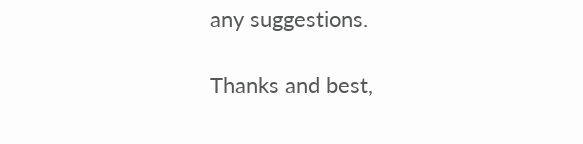any suggestions.

Thanks and best,